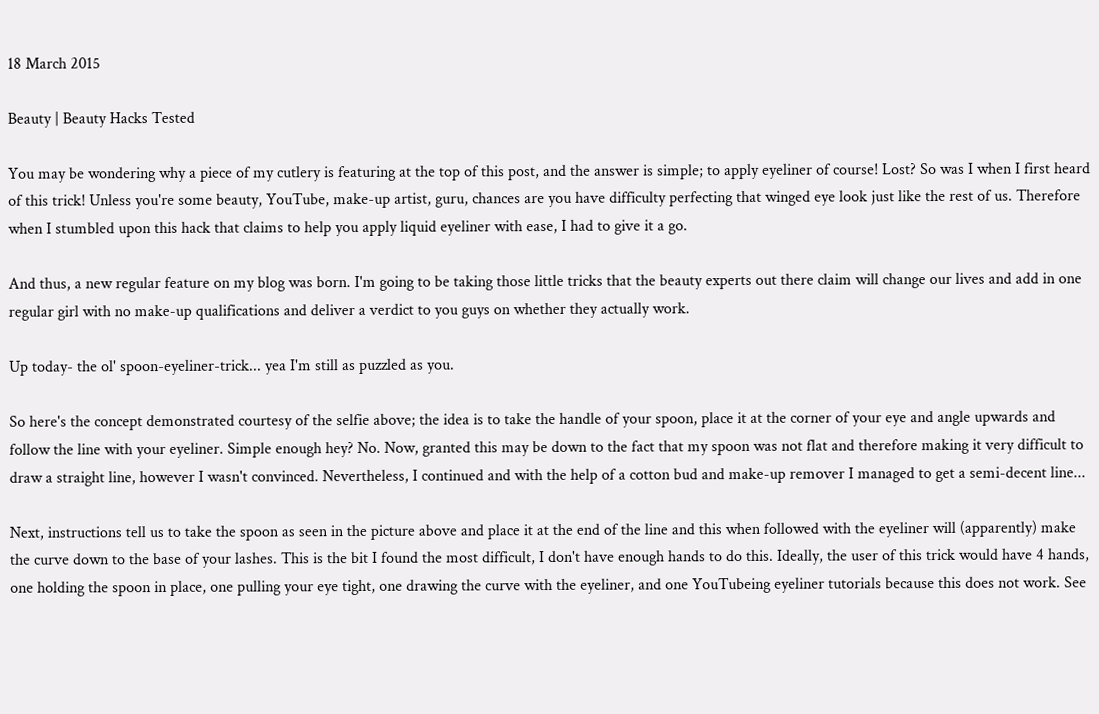18 March 2015

Beauty | Beauty Hacks Tested

You may be wondering why a piece of my cutlery is featuring at the top of this post, and the answer is simple; to apply eyeliner of course! Lost? So was I when I first heard of this trick! Unless you're some beauty, YouTube, make-up artist, guru, chances are you have difficulty perfecting that winged eye look just like the rest of us. Therefore when I stumbled upon this hack that claims to help you apply liquid eyeliner with ease, I had to give it a go.

And thus, a new regular feature on my blog was born. I'm going to be taking those little tricks that the beauty experts out there claim will change our lives and add in one regular girl with no make-up qualifications and deliver a verdict to you guys on whether they actually work.

Up today- the ol' spoon-eyeliner-trick... yea I'm still as puzzled as you.

So here's the concept demonstrated courtesy of the selfie above; the idea is to take the handle of your spoon, place it at the corner of your eye and angle upwards and follow the line with your eyeliner. Simple enough hey? No. Now, granted this may be down to the fact that my spoon was not flat and therefore making it very difficult to draw a straight line, however I wasn't convinced. Nevertheless, I continued and with the help of a cotton bud and make-up remover I managed to get a semi-decent line...

Next, instructions tell us to take the spoon as seen in the picture above and place it at the end of the line and this when followed with the eyeliner will (apparently) make the curve down to the base of your lashes. This is the bit I found the most difficult, I don't have enough hands to do this. Ideally, the user of this trick would have 4 hands, one holding the spoon in place, one pulling your eye tight, one drawing the curve with the eyeliner, and one YouTubeing eyeliner tutorials because this does not work. See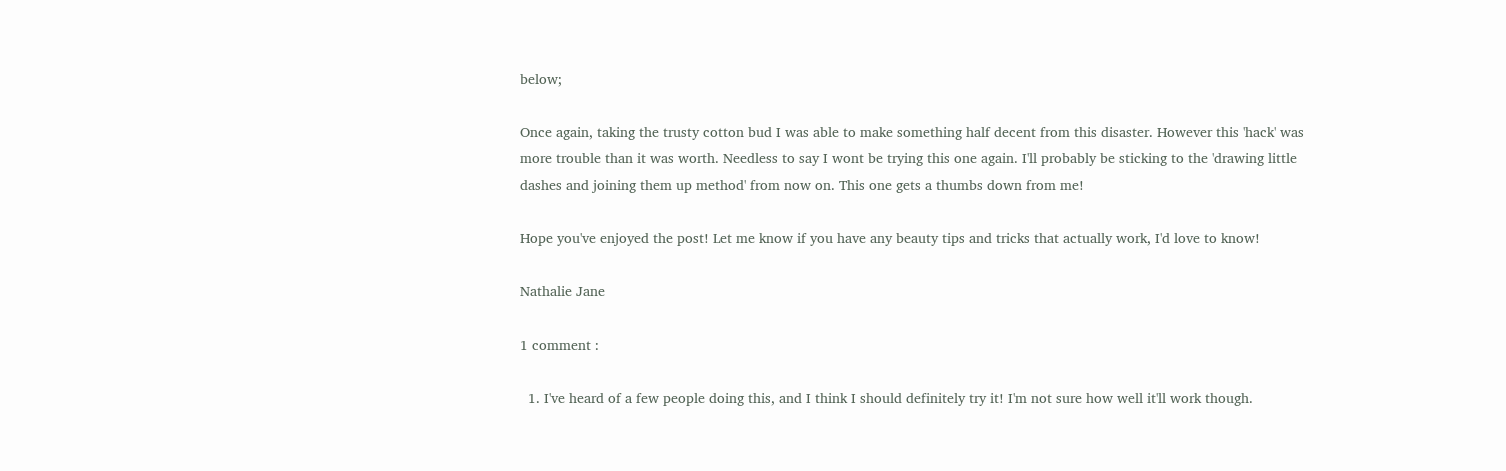below;

Once again, taking the trusty cotton bud I was able to make something half decent from this disaster. However this 'hack' was more trouble than it was worth. Needless to say I wont be trying this one again. I'll probably be sticking to the 'drawing little dashes and joining them up method' from now on. This one gets a thumbs down from me!

Hope you've enjoyed the post! Let me know if you have any beauty tips and tricks that actually work, I'd love to know!

Nathalie Jane

1 comment :

  1. I've heard of a few people doing this, and I think I should definitely try it! I'm not sure how well it'll work though.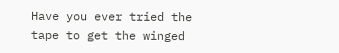Have you ever tried the tape to get the winged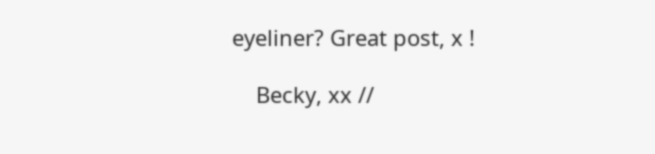eyeliner? Great post, x !

    Becky, xx //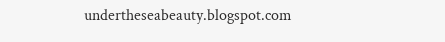undertheseabeauty.blogspot.com